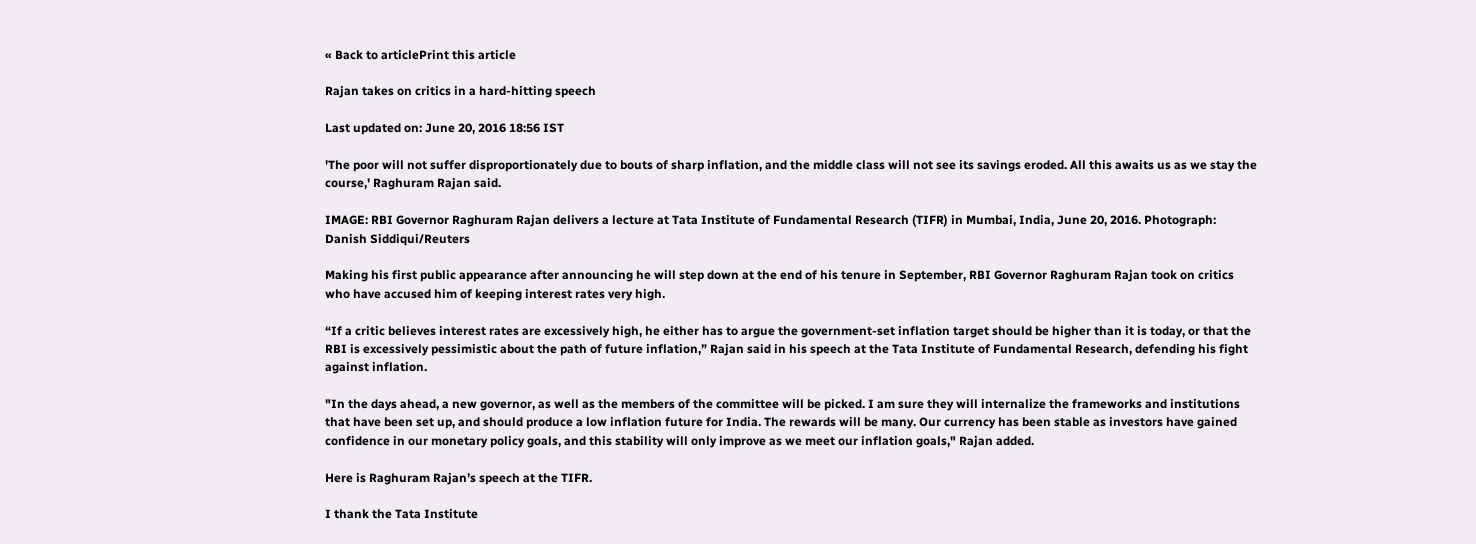« Back to articlePrint this article

Rajan takes on critics in a hard-hitting speech

Last updated on: June 20, 2016 18:56 IST

'The poor will not suffer disproportionately due to bouts of sharp inflation, and the middle class will not see its savings eroded. All this awaits us as we stay the course,' Raghuram Rajan said.

IMAGE: RBI Governor Raghuram Rajan delivers a lecture at Tata Institute of Fundamental Research (TIFR) in Mumbai, India, June 20, 2016. Photograph: Danish Siddiqui/Reuters

Making his first public appearance after announcing he will step down at the end of his tenure in September, RBI Governor Raghuram Rajan took on critics who have accused him of keeping interest rates very high.

“If a critic believes interest rates are excessively high, he either has to argue the government-set inflation target should be higher than it is today, or that the RBI is excessively pessimistic about the path of future inflation,” Rajan said in his speech at the Tata Institute of Fundamental Research, defending his fight against inflation.

"In the days ahead, a new governor, as well as the members of the committee will be picked. I am sure they will internalize the frameworks and institutions that have been set up, and should produce a low inflation future for India. The rewards will be many. Our currency has been stable as investors have gained confidence in our monetary policy goals, and this stability will only improve as we meet our inflation goals," Rajan added.

Here is Raghuram Rajan’s speech at the TIFR.

I thank the Tata Institute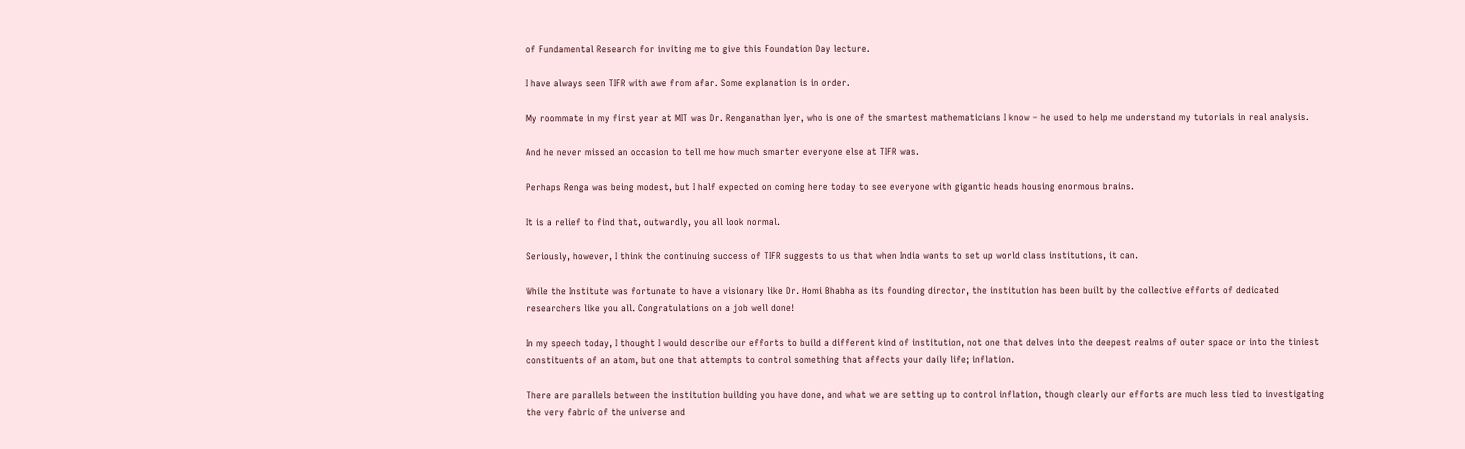of Fundamental Research for inviting me to give this Foundation Day lecture.

I have always seen TIFR with awe from afar. Some explanation is in order.

My roommate in my first year at MIT was Dr. Renganathan Iyer, who is one of the smartest mathematicians I know – he used to help me understand my tutorials in real analysis.

And he never missed an occasion to tell me how much smarter everyone else at TIFR was.

Perhaps Renga was being modest, but I half expected on coming here today to see everyone with gigantic heads housing enormous brains.

It is a relief to find that, outwardly, you all look normal.

Seriously, however, I think the continuing success of TIFR suggests to us that when India wants to set up world class institutions, it can.

While the Institute was fortunate to have a visionary like Dr. Homi Bhabha as its founding director, the institution has been built by the collective efforts of dedicated researchers like you all. Congratulations on a job well done!

In my speech today, I thought I would describe our efforts to build a different kind of institution, not one that delves into the deepest realms of outer space or into the tiniest constituents of an atom, but one that attempts to control something that affects your daily life; inflation.

There are parallels between the institution building you have done, and what we are setting up to control inflation, though clearly our efforts are much less tied to investigating the very fabric of the universe and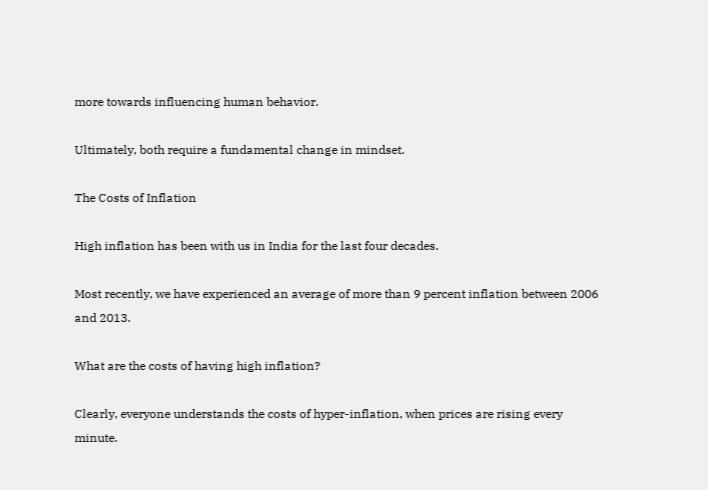more towards influencing human behavior.

Ultimately, both require a fundamental change in mindset.

The Costs of Inflation

High inflation has been with us in India for the last four decades.

Most recently, we have experienced an average of more than 9 percent inflation between 2006 and 2013.

What are the costs of having high inflation?

Clearly, everyone understands the costs of hyper-inflation, when prices are rising every minute.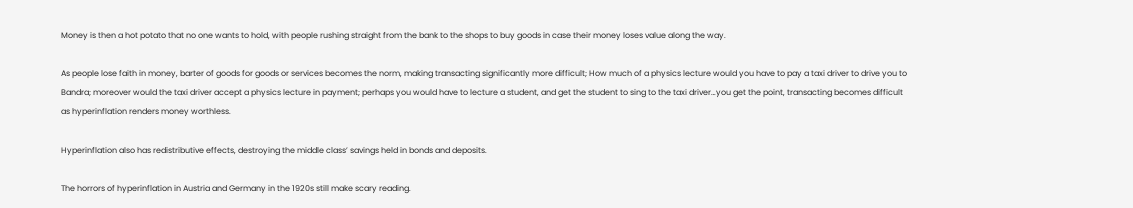Money is then a hot potato that no one wants to hold, with people rushing straight from the bank to the shops to buy goods in case their money loses value along the way.

As people lose faith in money, barter of goods for goods or services becomes the norm, making transacting significantly more difficult; How much of a physics lecture would you have to pay a taxi driver to drive you to Bandra; moreover would the taxi driver accept a physics lecture in payment; perhaps you would have to lecture a student, and get the student to sing to the taxi driver…you get the point, transacting becomes difficult as hyperinflation renders money worthless.

Hyperinflation also has redistributive effects, destroying the middle class’ savings held in bonds and deposits.

The horrors of hyperinflation in Austria and Germany in the 1920s still make scary reading.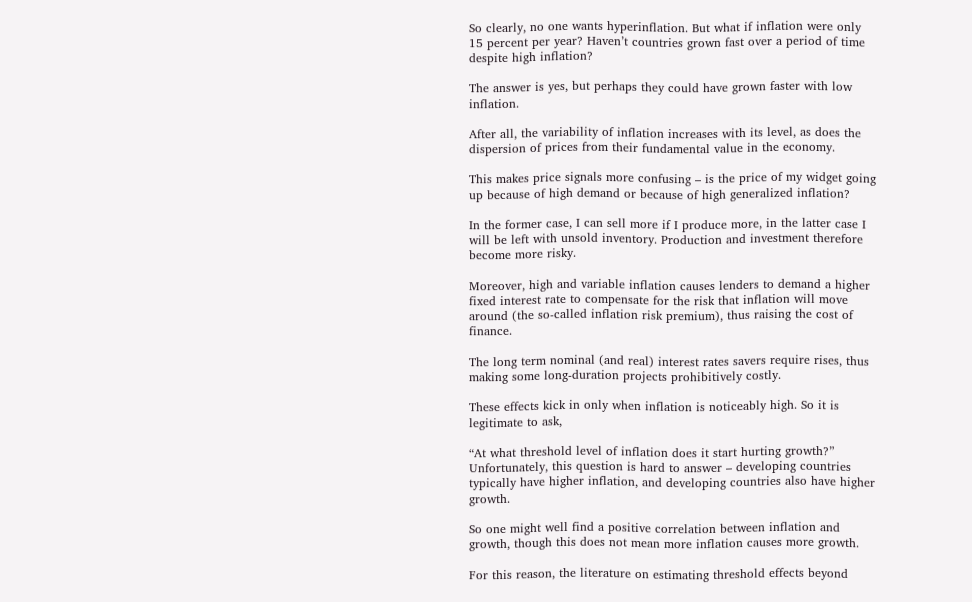So clearly, no one wants hyperinflation. But what if inflation were only 15 percent per year? Haven’t countries grown fast over a period of time despite high inflation?

The answer is yes, but perhaps they could have grown faster with low inflation.

After all, the variability of inflation increases with its level, as does the dispersion of prices from their fundamental value in the economy.

This makes price signals more confusing – is the price of my widget going up because of high demand or because of high generalized inflation?

In the former case, I can sell more if I produce more, in the latter case I will be left with unsold inventory. Production and investment therefore become more risky.

Moreover, high and variable inflation causes lenders to demand a higher fixed interest rate to compensate for the risk that inflation will move around (the so-called inflation risk premium), thus raising the cost of finance.

The long term nominal (and real) interest rates savers require rises, thus making some long-duration projects prohibitively costly.

These effects kick in only when inflation is noticeably high. So it is legitimate to ask,

“At what threshold level of inflation does it start hurting growth?” Unfortunately, this question is hard to answer – developing countries typically have higher inflation, and developing countries also have higher growth.

So one might well find a positive correlation between inflation and growth, though this does not mean more inflation causes more growth.

For this reason, the literature on estimating threshold effects beyond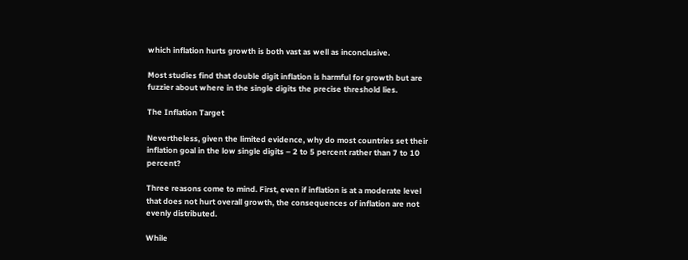which inflation hurts growth is both vast as well as inconclusive.

Most studies find that double digit inflation is harmful for growth but are fuzzier about where in the single digits the precise threshold lies.

The Inflation Target

Nevertheless, given the limited evidence, why do most countries set their inflation goal in the low single digits – 2 to 5 percent rather than 7 to 10 percent?

Three reasons come to mind. First, even if inflation is at a moderate level that does not hurt overall growth, the consequences of inflation are not evenly distributed.

While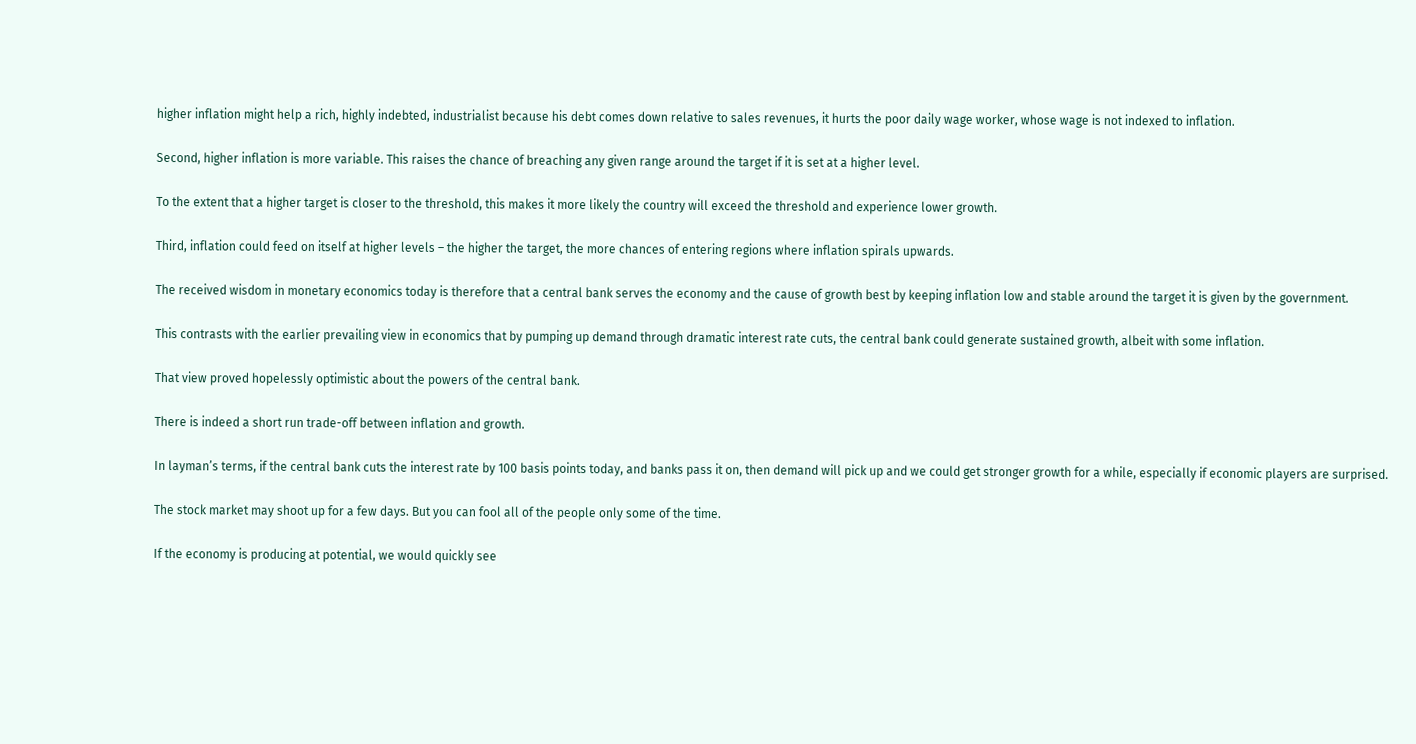higher inflation might help a rich, highly indebted, industrialist because his debt comes down relative to sales revenues, it hurts the poor daily wage worker, whose wage is not indexed to inflation.

Second, higher inflation is more variable. This raises the chance of breaching any given range around the target if it is set at a higher level.

To the extent that a higher target is closer to the threshold, this makes it more likely the country will exceed the threshold and experience lower growth.

Third, inflation could feed on itself at higher levels – the higher the target, the more chances of entering regions where inflation spirals upwards.

The received wisdom in monetary economics today is therefore that a central bank serves the economy and the cause of growth best by keeping inflation low and stable around the target it is given by the government.

This contrasts with the earlier prevailing view in economics that by pumping up demand through dramatic interest rate cuts, the central bank could generate sustained growth, albeit with some inflation.

That view proved hopelessly optimistic about the powers of the central bank.

There is indeed a short run trade-off between inflation and growth.

In layman’s terms, if the central bank cuts the interest rate by 100 basis points today, and banks pass it on, then demand will pick up and we could get stronger growth for a while, especially if economic players are surprised.

The stock market may shoot up for a few days. But you can fool all of the people only some of the time.

If the economy is producing at potential, we would quickly see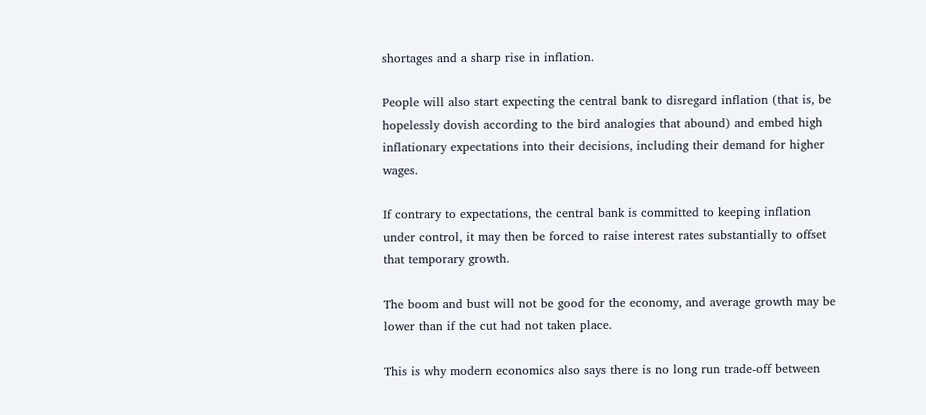shortages and a sharp rise in inflation.

People will also start expecting the central bank to disregard inflation (that is, be hopelessly dovish according to the bird analogies that abound) and embed high inflationary expectations into their decisions, including their demand for higher wages.

If contrary to expectations, the central bank is committed to keeping inflation under control, it may then be forced to raise interest rates substantially to offset that temporary growth.

The boom and bust will not be good for the economy, and average growth may be lower than if the cut had not taken place.

This is why modern economics also says there is no long run trade-off between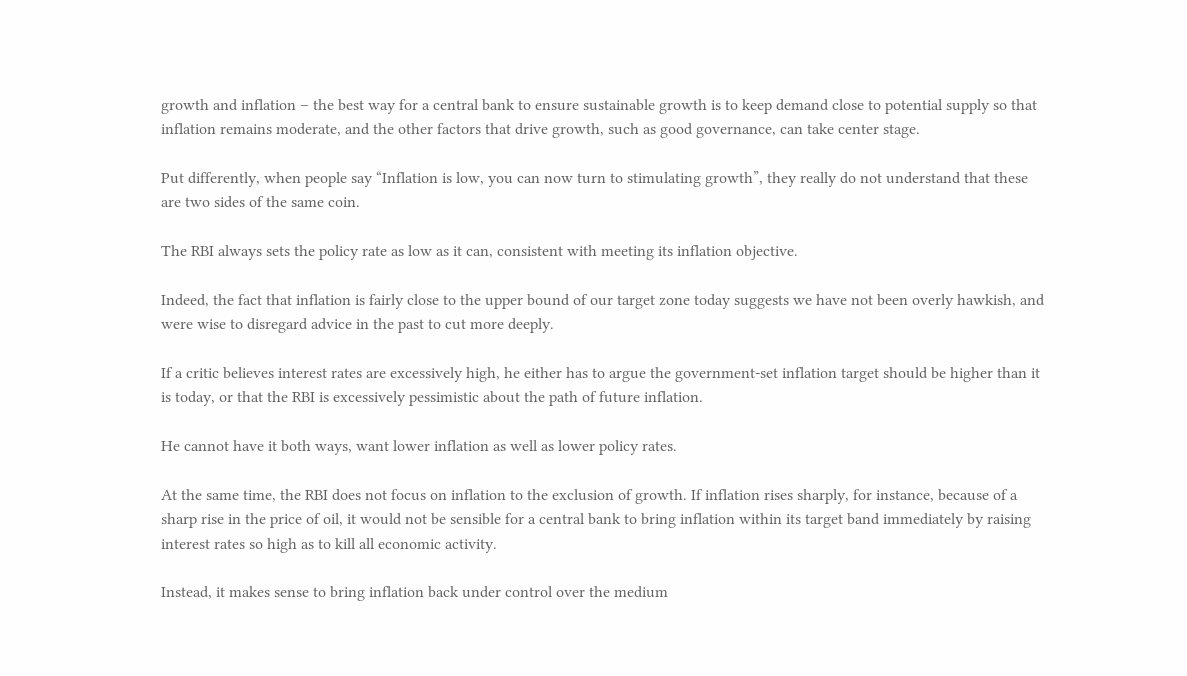growth and inflation – the best way for a central bank to ensure sustainable growth is to keep demand close to potential supply so that inflation remains moderate, and the other factors that drive growth, such as good governance, can take center stage.

Put differently, when people say “Inflation is low, you can now turn to stimulating growth”, they really do not understand that these are two sides of the same coin.

The RBI always sets the policy rate as low as it can, consistent with meeting its inflation objective.

Indeed, the fact that inflation is fairly close to the upper bound of our target zone today suggests we have not been overly hawkish, and were wise to disregard advice in the past to cut more deeply.

If a critic believes interest rates are excessively high, he either has to argue the government-set inflation target should be higher than it is today, or that the RBI is excessively pessimistic about the path of future inflation.

He cannot have it both ways, want lower inflation as well as lower policy rates.

At the same time, the RBI does not focus on inflation to the exclusion of growth. If inflation rises sharply, for instance, because of a sharp rise in the price of oil, it would not be sensible for a central bank to bring inflation within its target band immediately by raising interest rates so high as to kill all economic activity.

Instead, it makes sense to bring inflation back under control over the medium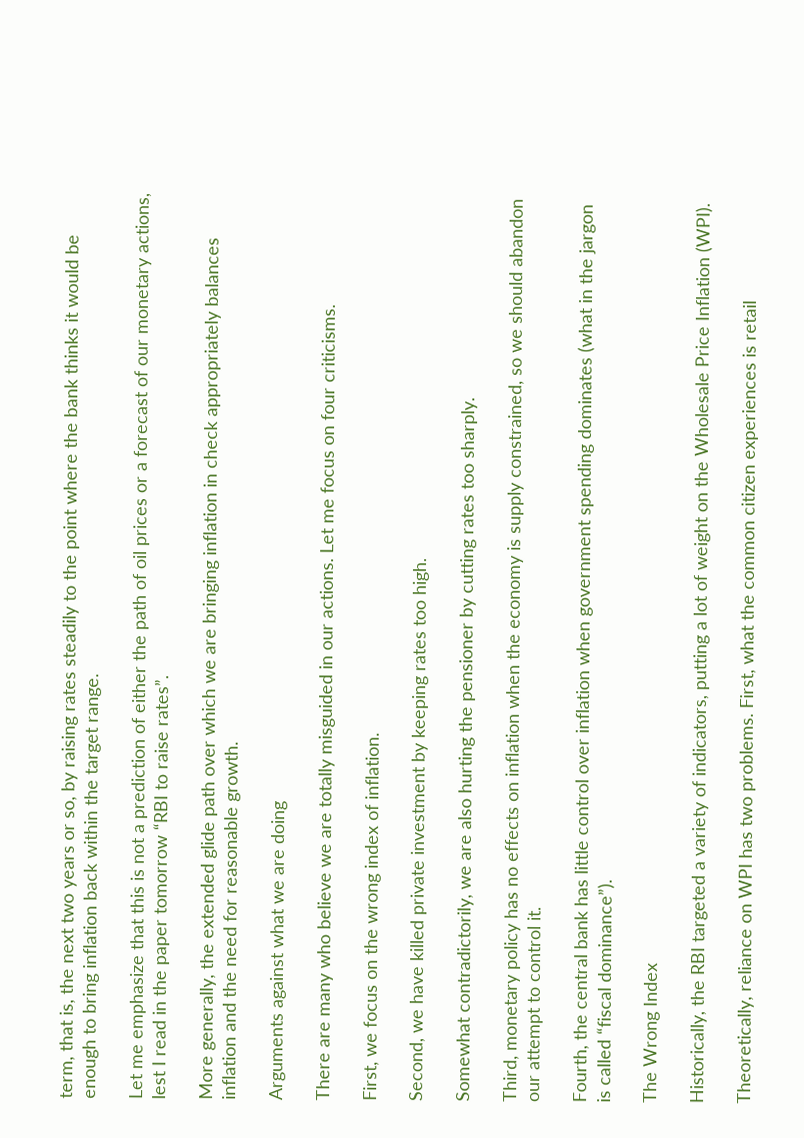term, that is, the next two years or so, by raising rates steadily to the point where the bank thinks it would be enough to bring inflation back within the target range.

Let me emphasize that this is not a prediction of either the path of oil prices or a forecast of our monetary actions, lest I read in the paper tomorrow “RBI to raise rates”.

More generally, the extended glide path over which we are bringing inflation in check appropriately balances inflation and the need for reasonable growth.

Arguments against what we are doing

There are many who believe we are totally misguided in our actions. Let me focus on four criticisms.

First, we focus on the wrong index of inflation.

Second, we have killed private investment by keeping rates too high.

Somewhat contradictorily, we are also hurting the pensioner by cutting rates too sharply.

Third, monetary policy has no effects on inflation when the economy is supply constrained, so we should abandon our attempt to control it.

Fourth, the central bank has little control over inflation when government spending dominates (what in the jargon is called “fiscal dominance”).

The Wrong Index

Historically, the RBI targeted a variety of indicators, putting a lot of weight on the Wholesale Price Inflation (WPI).

Theoretically, reliance on WPI has two problems. First, what the common citizen experiences is retail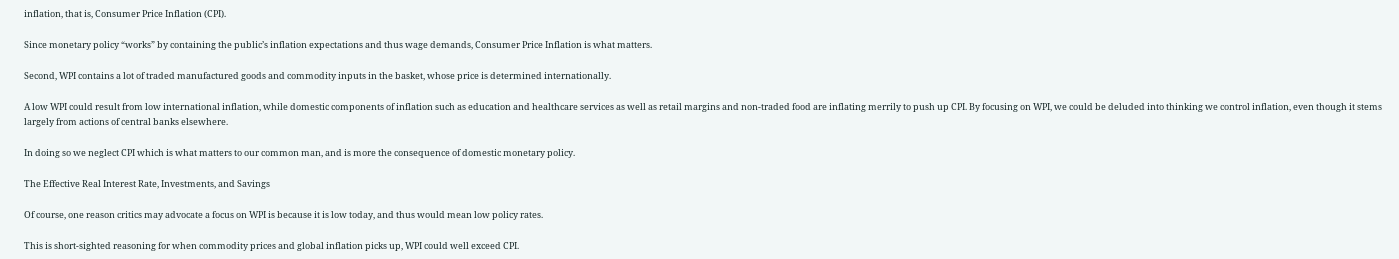inflation, that is, Consumer Price Inflation (CPI).

Since monetary policy “works” by containing the public’s inflation expectations and thus wage demands, Consumer Price Inflation is what matters.

Second, WPI contains a lot of traded manufactured goods and commodity inputs in the basket, whose price is determined internationally.

A low WPI could result from low international inflation, while domestic components of inflation such as education and healthcare services as well as retail margins and non-traded food are inflating merrily to push up CPI. By focusing on WPI, we could be deluded into thinking we control inflation, even though it stems largely from actions of central banks elsewhere.

In doing so we neglect CPI which is what matters to our common man, and is more the consequence of domestic monetary policy.

The Effective Real Interest Rate, Investments, and Savings

Of course, one reason critics may advocate a focus on WPI is because it is low today, and thus would mean low policy rates.

This is short-sighted reasoning for when commodity prices and global inflation picks up, WPI could well exceed CPI.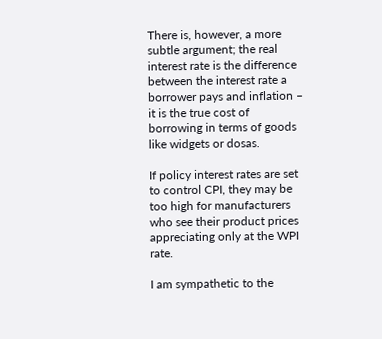There is, however, a more subtle argument; the real interest rate is the difference between the interest rate a borrower pays and inflation – it is the true cost of borrowing in terms of goods like widgets or dosas.

If policy interest rates are set to control CPI, they may be too high for manufacturers who see their product prices appreciating only at the WPI rate.

I am sympathetic to the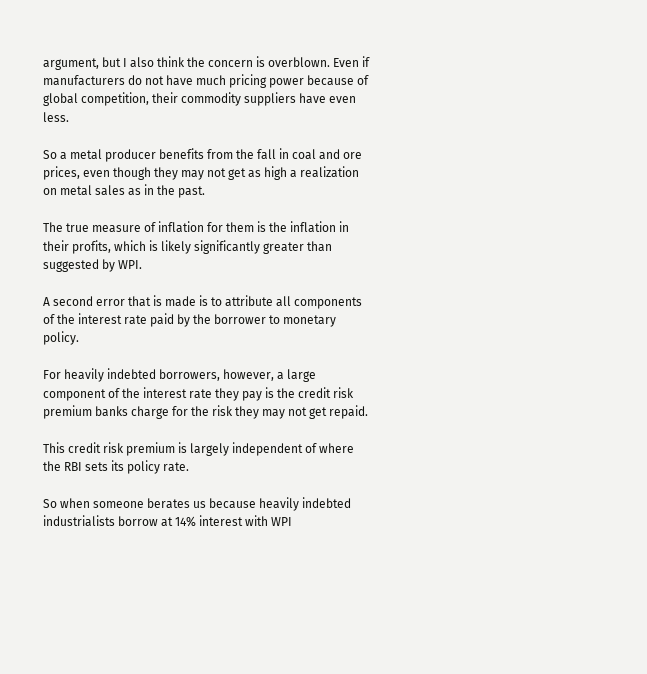argument, but I also think the concern is overblown. Even if manufacturers do not have much pricing power because of global competition, their commodity suppliers have even less.

So a metal producer benefits from the fall in coal and ore prices, even though they may not get as high a realization on metal sales as in the past.

The true measure of inflation for them is the inflation in their profits, which is likely significantly greater than suggested by WPI.

A second error that is made is to attribute all components of the interest rate paid by the borrower to monetary policy.

For heavily indebted borrowers, however, a large component of the interest rate they pay is the credit risk premium banks charge for the risk they may not get repaid.

This credit risk premium is largely independent of where the RBI sets its policy rate.

So when someone berates us because heavily indebted industrialists borrow at 14% interest with WPI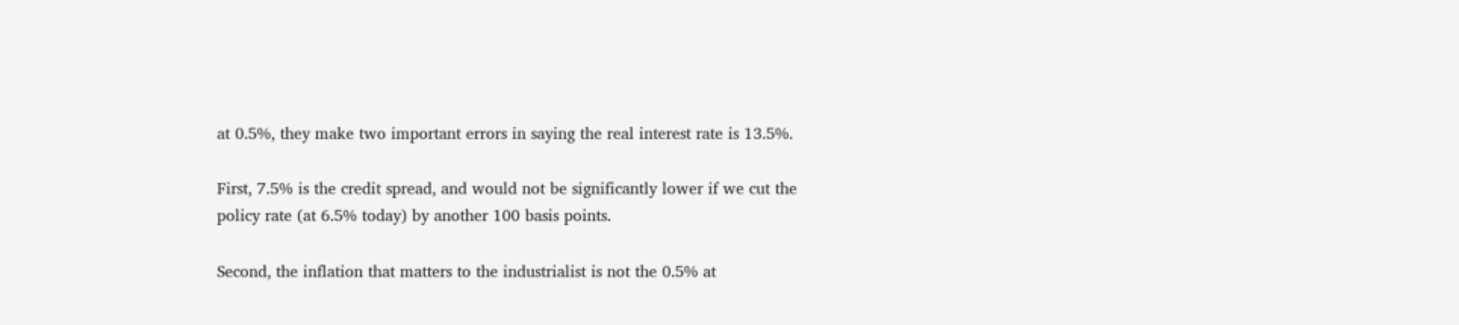at 0.5%, they make two important errors in saying the real interest rate is 13.5%.

First, 7.5% is the credit spread, and would not be significantly lower if we cut the policy rate (at 6.5% today) by another 100 basis points.

Second, the inflation that matters to the industrialist is not the 0.5% at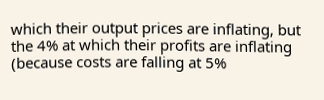which their output prices are inflating, but the 4% at which their profits are inflating (because costs are falling at 5%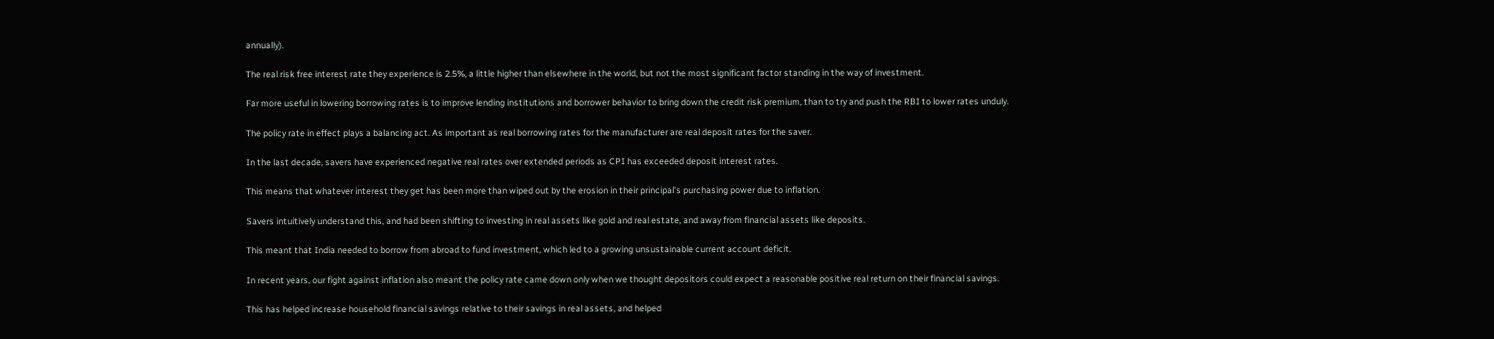annually).

The real risk free interest rate they experience is 2.5%, a little higher than elsewhere in the world, but not the most significant factor standing in the way of investment.

Far more useful in lowering borrowing rates is to improve lending institutions and borrower behavior to bring down the credit risk premium, than to try and push the RBI to lower rates unduly.

The policy rate in effect plays a balancing act. As important as real borrowing rates for the manufacturer are real deposit rates for the saver.

In the last decade, savers have experienced negative real rates over extended periods as CPI has exceeded deposit interest rates.

This means that whatever interest they get has been more than wiped out by the erosion in their principal’s purchasing power due to inflation.

Savers intuitively understand this, and had been shifting to investing in real assets like gold and real estate, and away from financial assets like deposits.

This meant that India needed to borrow from abroad to fund investment, which led to a growing unsustainable current account deficit.

In recent years, our fight against inflation also meant the policy rate came down only when we thought depositors could expect a reasonable positive real return on their financial savings.

This has helped increase household financial savings relative to their savings in real assets, and helped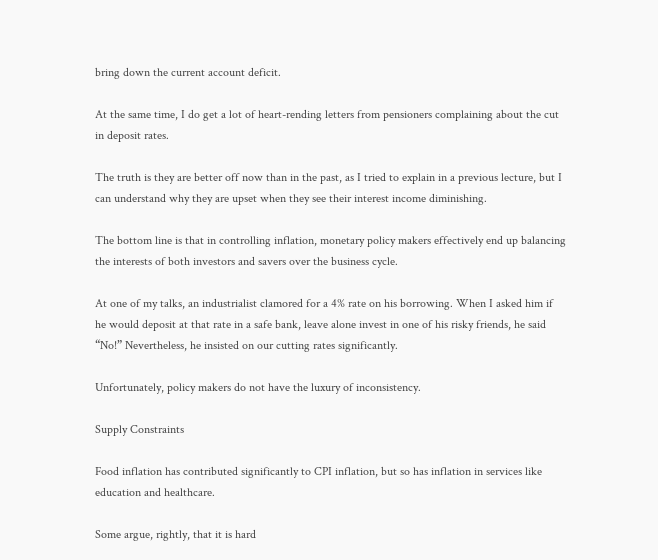bring down the current account deficit.

At the same time, I do get a lot of heart-rending letters from pensioners complaining about the cut in deposit rates.

The truth is they are better off now than in the past, as I tried to explain in a previous lecture, but I can understand why they are upset when they see their interest income diminishing.

The bottom line is that in controlling inflation, monetary policy makers effectively end up balancing the interests of both investors and savers over the business cycle.

At one of my talks, an industrialist clamored for a 4% rate on his borrowing. When I asked him if he would deposit at that rate in a safe bank, leave alone invest in one of his risky friends, he said “No!” Nevertheless, he insisted on our cutting rates significantly.

Unfortunately, policy makers do not have the luxury of inconsistency.

Supply Constraints

Food inflation has contributed significantly to CPI inflation, but so has inflation in services like education and healthcare.

Some argue, rightly, that it is hard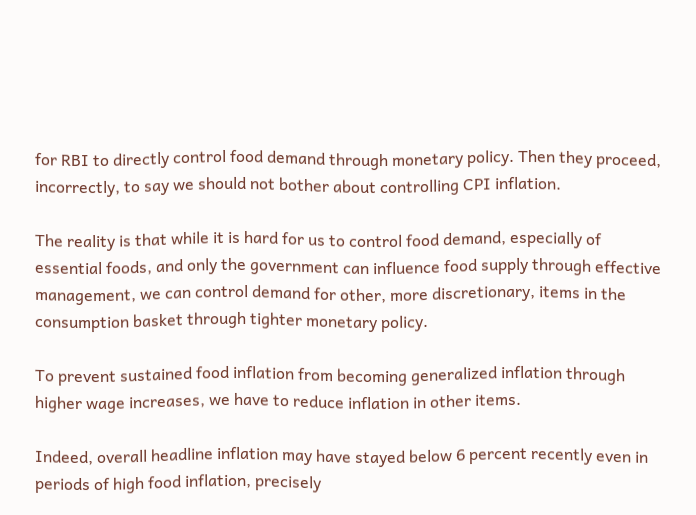for RBI to directly control food demand through monetary policy. Then they proceed, incorrectly, to say we should not bother about controlling CPI inflation.

The reality is that while it is hard for us to control food demand, especially of essential foods, and only the government can influence food supply through effective management, we can control demand for other, more discretionary, items in the consumption basket through tighter monetary policy.

To prevent sustained food inflation from becoming generalized inflation through higher wage increases, we have to reduce inflation in other items.

Indeed, overall headline inflation may have stayed below 6 percent recently even in periods of high food inflation, precisely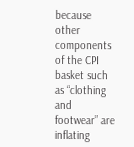because other components of the CPI basket such as “clothing and footwear” are inflating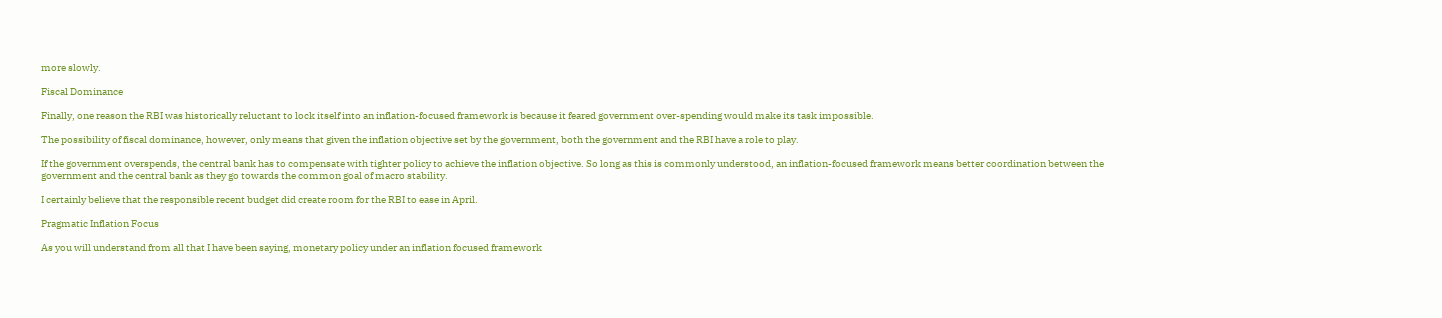more slowly.

Fiscal Dominance

Finally, one reason the RBI was historically reluctant to lock itself into an inflation-focused framework is because it feared government over-spending would make its task impossible.

The possibility of fiscal dominance, however, only means that given the inflation objective set by the government, both the government and the RBI have a role to play.

If the government overspends, the central bank has to compensate with tighter policy to achieve the inflation objective. So long as this is commonly understood, an inflation-focused framework means better coordination between the government and the central bank as they go towards the common goal of macro stability.

I certainly believe that the responsible recent budget did create room for the RBI to ease in April.

Pragmatic Inflation Focus

As you will understand from all that I have been saying, monetary policy under an inflation focused framework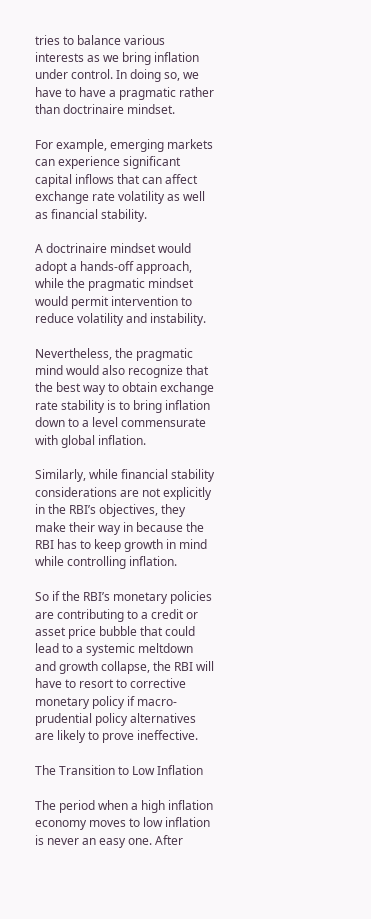tries to balance various interests as we bring inflation under control. In doing so, we have to have a pragmatic rather than doctrinaire mindset.

For example, emerging markets can experience significant capital inflows that can affect exchange rate volatility as well as financial stability.

A doctrinaire mindset would adopt a hands-off approach, while the pragmatic mindset would permit intervention to reduce volatility and instability.

Nevertheless, the pragmatic mind would also recognize that the best way to obtain exchange rate stability is to bring inflation down to a level commensurate with global inflation.

Similarly, while financial stability considerations are not explicitly in the RBI’s objectives, they make their way in because the RBI has to keep growth in mind while controlling inflation.

So if the RBI’s monetary policies are contributing to a credit or asset price bubble that could lead to a systemic meltdown and growth collapse, the RBI will have to resort to corrective monetary policy if macro-prudential policy alternatives are likely to prove ineffective.

The Transition to Low Inflation

The period when a high inflation economy moves to low inflation is never an easy one. After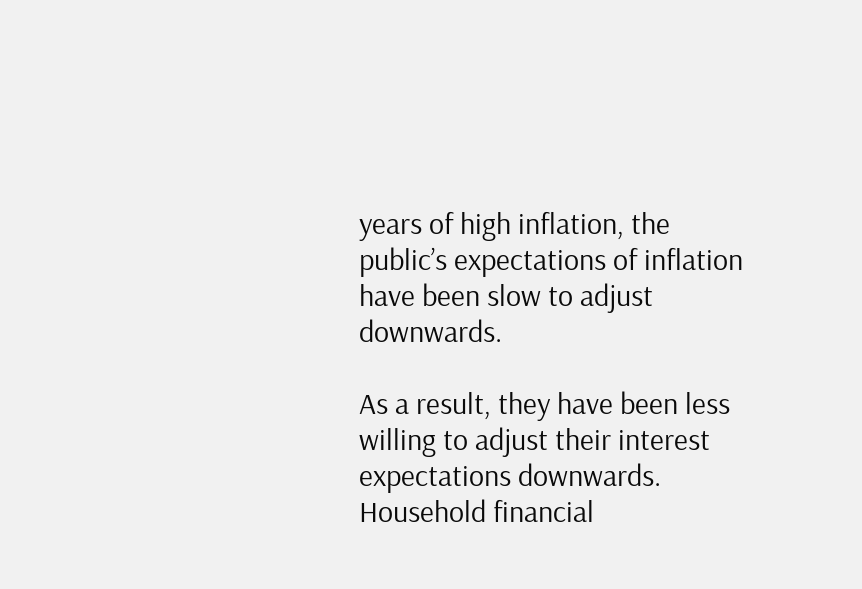years of high inflation, the public’s expectations of inflation have been slow to adjust downwards.

As a result, they have been less willing to adjust their interest expectations downwards. Household financial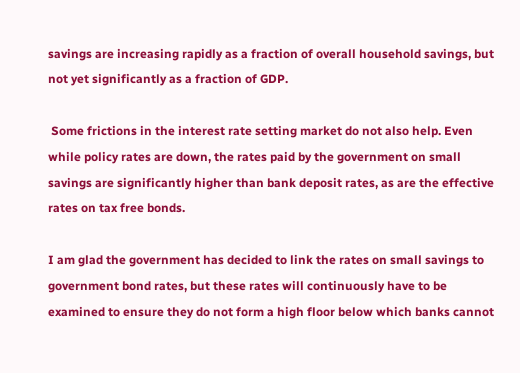savings are increasing rapidly as a fraction of overall household savings, but not yet significantly as a fraction of GDP.

 Some frictions in the interest rate setting market do not also help. Even while policy rates are down, the rates paid by the government on small savings are significantly higher than bank deposit rates, as are the effective rates on tax free bonds.

I am glad the government has decided to link the rates on small savings to government bond rates, but these rates will continuously have to be examined to ensure they do not form a high floor below which banks cannot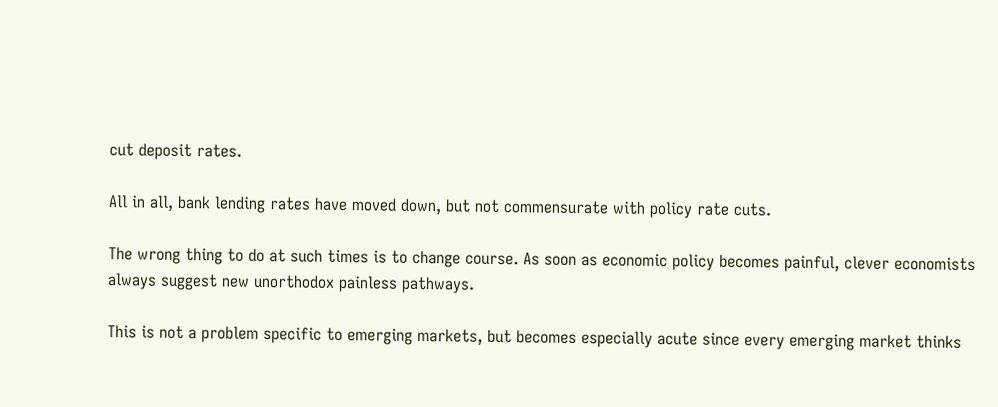cut deposit rates.

All in all, bank lending rates have moved down, but not commensurate with policy rate cuts.

The wrong thing to do at such times is to change course. As soon as economic policy becomes painful, clever economists always suggest new unorthodox painless pathways.

This is not a problem specific to emerging markets, but becomes especially acute since every emerging market thinks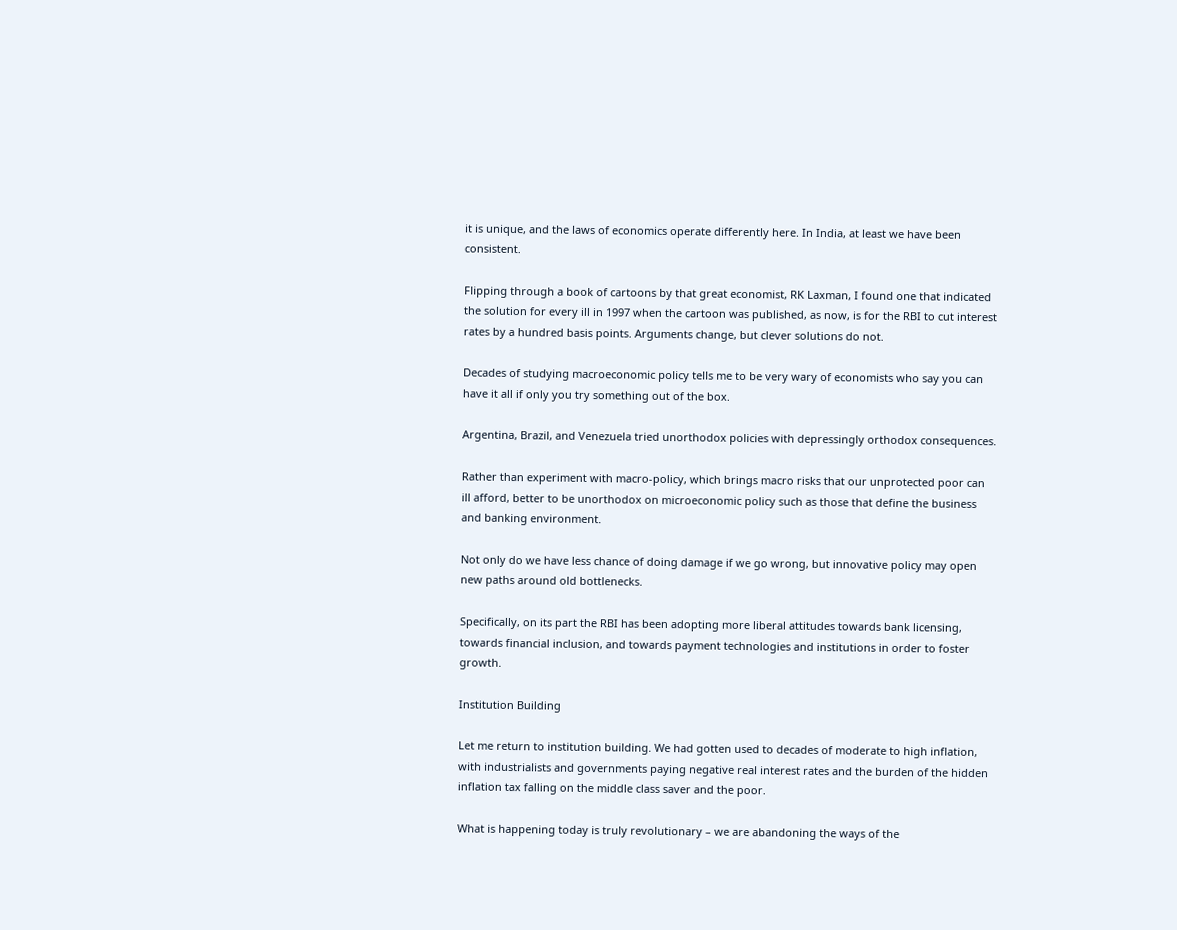it is unique, and the laws of economics operate differently here. In India, at least we have been consistent.

Flipping through a book of cartoons by that great economist, RK Laxman, I found one that indicated the solution for every ill in 1997 when the cartoon was published, as now, is for the RBI to cut interest rates by a hundred basis points. Arguments change, but clever solutions do not.

Decades of studying macroeconomic policy tells me to be very wary of economists who say you can have it all if only you try something out of the box.

Argentina, Brazil, and Venezuela tried unorthodox policies with depressingly orthodox consequences.

Rather than experiment with macro-policy, which brings macro risks that our unprotected poor can ill afford, better to be unorthodox on microeconomic policy such as those that define the business and banking environment.

Not only do we have less chance of doing damage if we go wrong, but innovative policy may open new paths around old bottlenecks.

Specifically, on its part the RBI has been adopting more liberal attitudes towards bank licensing, towards financial inclusion, and towards payment technologies and institutions in order to foster growth.

Institution Building

Let me return to institution building. We had gotten used to decades of moderate to high inflation, with industrialists and governments paying negative real interest rates and the burden of the hidden inflation tax falling on the middle class saver and the poor.

What is happening today is truly revolutionary – we are abandoning the ways of the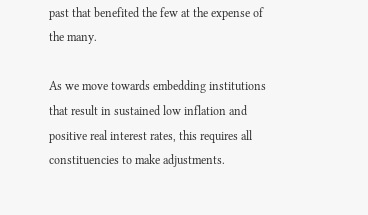past that benefited the few at the expense of the many.

As we move towards embedding institutions that result in sustained low inflation and positive real interest rates, this requires all constituencies to make adjustments.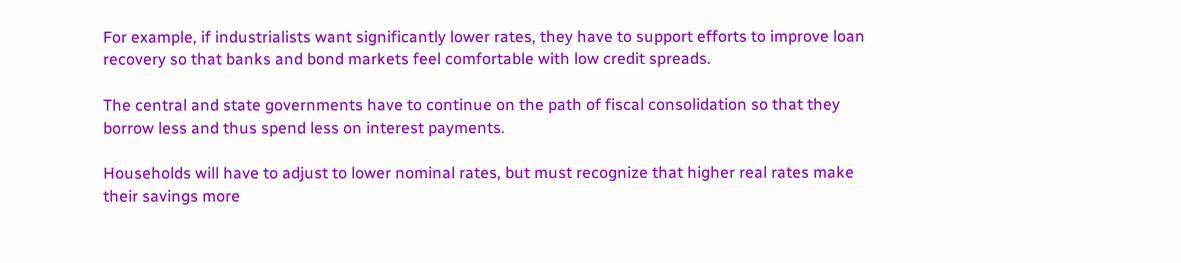For example, if industrialists want significantly lower rates, they have to support efforts to improve loan recovery so that banks and bond markets feel comfortable with low credit spreads.

The central and state governments have to continue on the path of fiscal consolidation so that they borrow less and thus spend less on interest payments.

Households will have to adjust to lower nominal rates, but must recognize that higher real rates make their savings more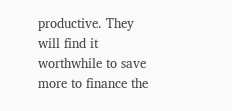productive. They will find it worthwhile to save more to finance the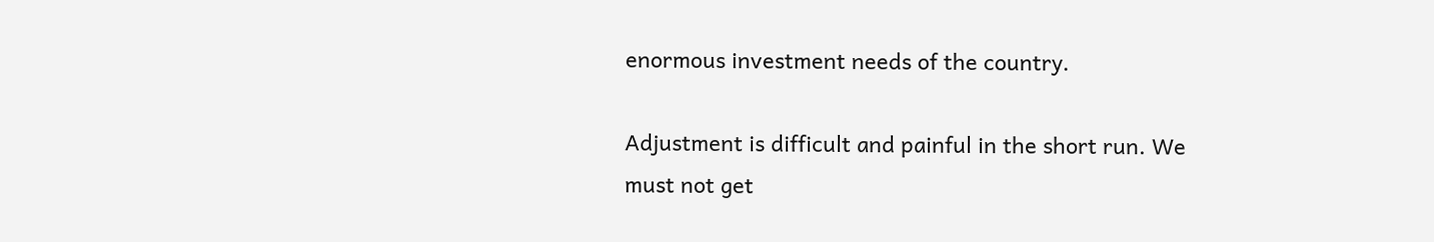enormous investment needs of the country.

Adjustment is difficult and painful in the short run. We must not get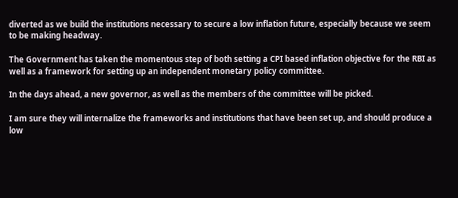diverted as we build the institutions necessary to secure a low inflation future, especially because we seem to be making headway.

The Government has taken the momentous step of both setting a CPI based inflation objective for the RBI as well as a framework for setting up an independent monetary policy committee.

In the days ahead, a new governor, as well as the members of the committee will be picked.

I am sure they will internalize the frameworks and institutions that have been set up, and should produce a low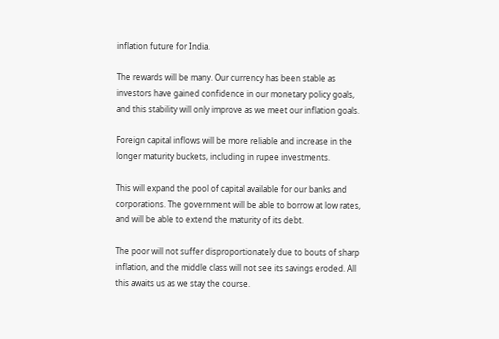inflation future for India.

The rewards will be many. Our currency has been stable as investors have gained confidence in our monetary policy goals, and this stability will only improve as we meet our inflation goals.

Foreign capital inflows will be more reliable and increase in the longer maturity buckets, including in rupee investments.

This will expand the pool of capital available for our banks and corporations. The government will be able to borrow at low rates, and will be able to extend the maturity of its debt.

The poor will not suffer disproportionately due to bouts of sharp inflation, and the middle class will not see its savings eroded. All this awaits us as we stay the course.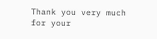Thank you very much for your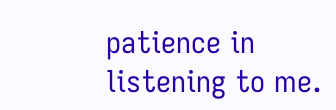patience in listening to me.